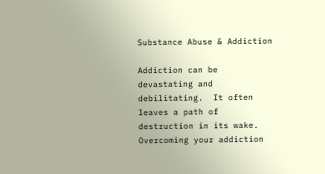Substance Abuse & Addiction

Addiction can be devastating and debilitating.  It often leaves a path of destruction in its wake. Overcoming your addiction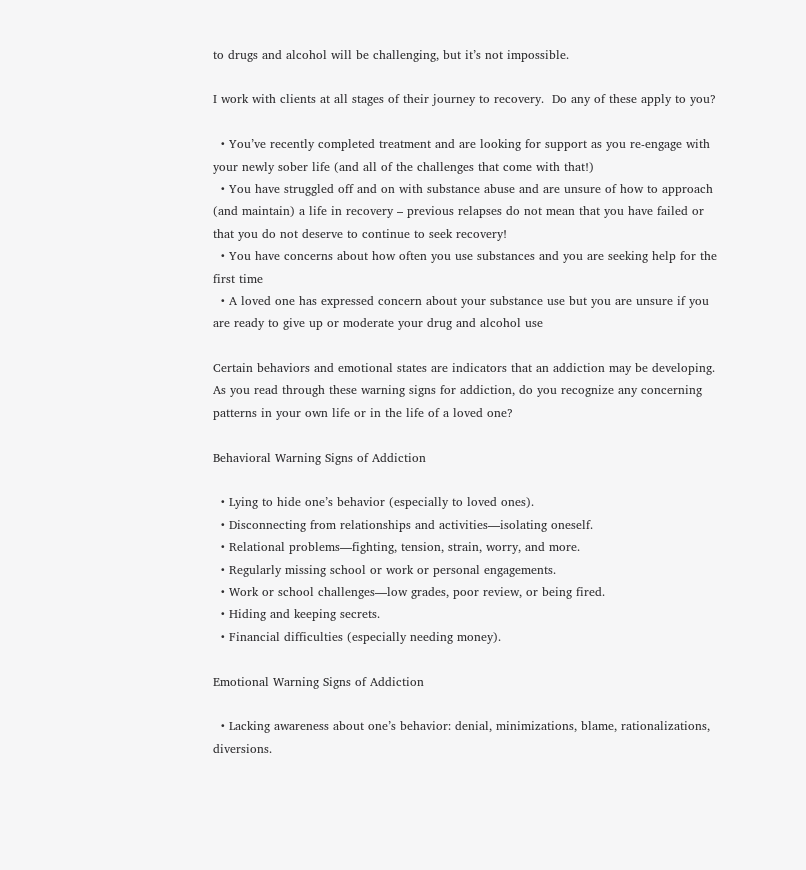to drugs and alcohol will be challenging, but it’s not impossible.

I work with clients at all stages of their journey to recovery.  Do any of these apply to you?

  • You’ve recently completed treatment and are looking for support as you re-engage with your newly sober life (and all of the challenges that come with that!)
  • You have struggled off and on with substance abuse and are unsure of how to approach (and maintain) a life in recovery – previous relapses do not mean that you have failed or that you do not deserve to continue to seek recovery!
  • You have concerns about how often you use substances and you are seeking help for the first time
  • A loved one has expressed concern about your substance use but you are unsure if you are ready to give up or moderate your drug and alcohol use

Certain behaviors and emotional states are indicators that an addiction may be developing. As you read through these warning signs for addiction, do you recognize any concerning patterns in your own life or in the life of a loved one?

Behavioral Warning Signs of Addiction

  • Lying to hide one’s behavior (especially to loved ones).
  • Disconnecting from relationships and activities—isolating oneself.
  • Relational problems—fighting, tension, strain, worry, and more.
  • Regularly missing school or work or personal engagements.
  • Work or school challenges—low grades, poor review, or being fired.
  • Hiding and keeping secrets.
  • Financial difficulties (especially needing money).

Emotional Warning Signs of Addiction

  • Lacking awareness about one’s behavior: denial, minimizations, blame, rationalizations, diversions.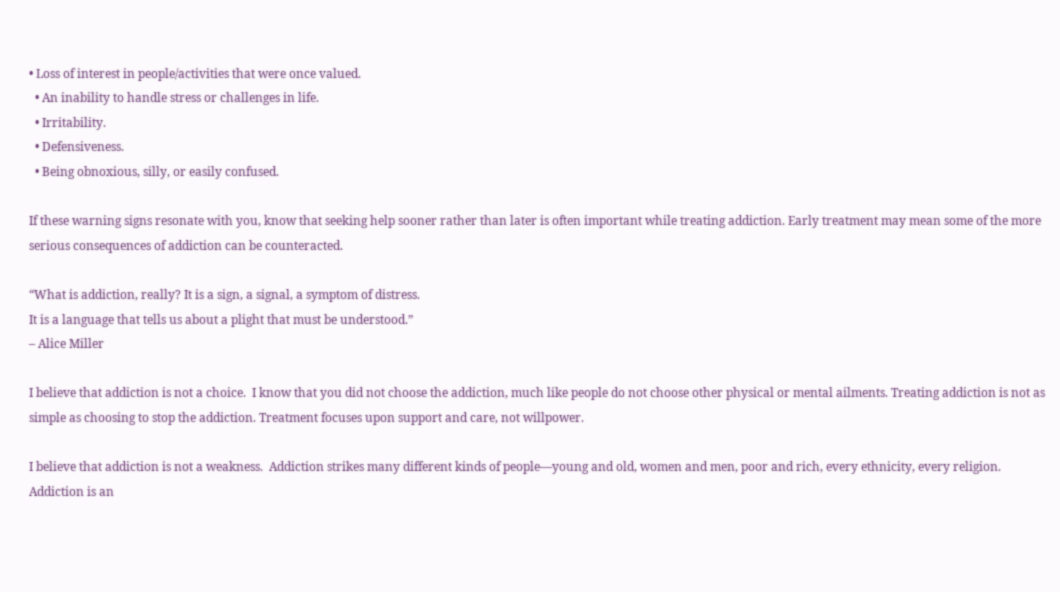• Loss of interest in people/activities that were once valued.
  • An inability to handle stress or challenges in life.
  • Irritability.
  • Defensiveness.
  • Being obnoxious, silly, or easily confused.

If these warning signs resonate with you, know that seeking help sooner rather than later is often important while treating addiction. Early treatment may mean some of the more serious consequences of addiction can be counteracted.

“What is addiction, really? It is a sign, a signal, a symptom of distress.
It is a language that tells us about a plight that must be understood.”
– Alice Miller

I believe that addiction is not a choice.  I know that you did not choose the addiction, much like people do not choose other physical or mental ailments. Treating addiction is not as simple as choosing to stop the addiction. Treatment focuses upon support and care, not willpower.

I believe that addiction is not a weakness.  Addiction strikes many different kinds of people—young and old, women and men, poor and rich, every ethnicity, every religion. Addiction is an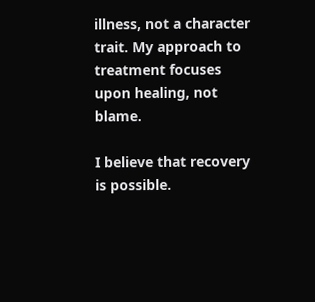illness, not a character trait. My approach to treatment focuses upon healing, not blame.

I believe that recovery is possible.